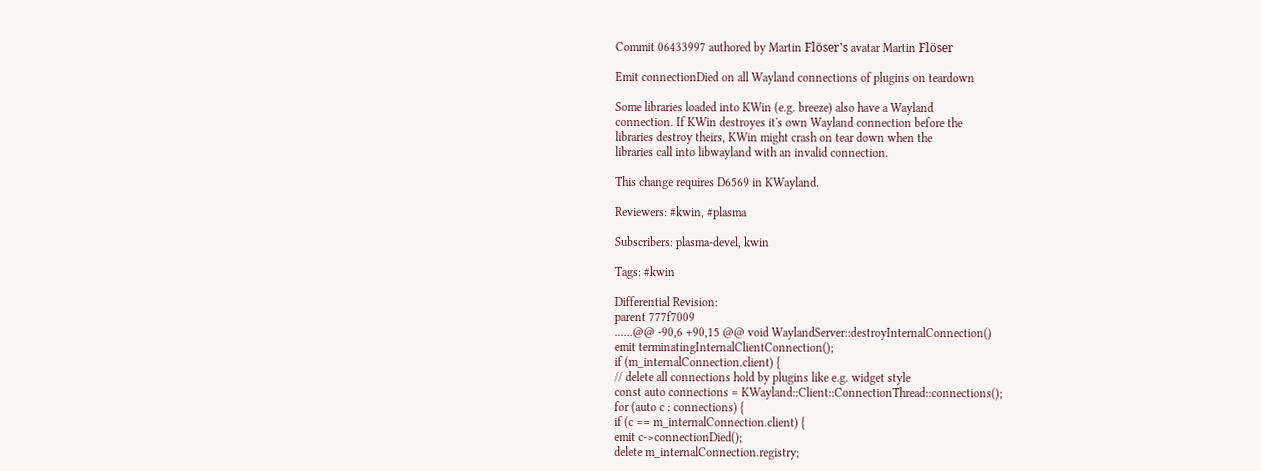Commit 06433997 authored by Martin Flöser's avatar Martin Flöser

Emit connectionDied on all Wayland connections of plugins on teardown

Some libraries loaded into KWin (e.g. breeze) also have a Wayland
connection. If KWin destroyes it's own Wayland connection before the
libraries destroy theirs, KWin might crash on tear down when the
libraries call into libwayland with an invalid connection.

This change requires D6569 in KWayland.

Reviewers: #kwin, #plasma

Subscribers: plasma-devel, kwin

Tags: #kwin

Differential Revision:
parent 777f7009
......@@ -90,6 +90,15 @@ void WaylandServer::destroyInternalConnection()
emit terminatingInternalClientConnection();
if (m_internalConnection.client) {
// delete all connections hold by plugins like e.g. widget style
const auto connections = KWayland::Client::ConnectionThread::connections();
for (auto c : connections) {
if (c == m_internalConnection.client) {
emit c->connectionDied();
delete m_internalConnection.registry;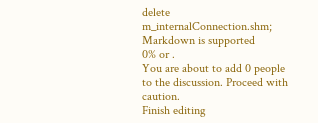delete m_internalConnection.shm;
Markdown is supported
0% or .
You are about to add 0 people to the discussion. Proceed with caution.
Finish editing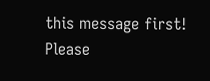this message first!
Please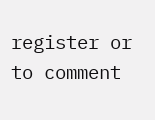register or to comment